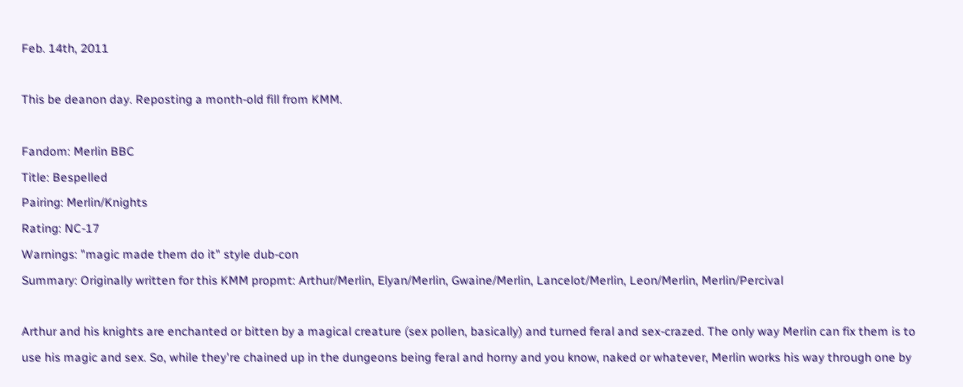Feb. 14th, 2011

This be deanon day. Reposting a month-old fill from KMM.

Fandom: Merlin BBC
Title: Bespelled
Pairing: Merlin/Knights
Rating: NC-17
Warnings: "magic made them do it" style dub-con
Summary: Originally written for this KMM propmt: Arthur/Merlin, Elyan/Merlin, Gwaine/Merlin, Lancelot/Merlin, Leon/Merlin, Merlin/Percival

Arthur and his knights are enchanted or bitten by a magical creature (sex pollen, basically) and turned feral and sex-crazed. The only way Merlin can fix them is to use his magic and sex. So, while they're chained up in the dungeons being feral and horny and you know, naked or whatever, Merlin works his way through one by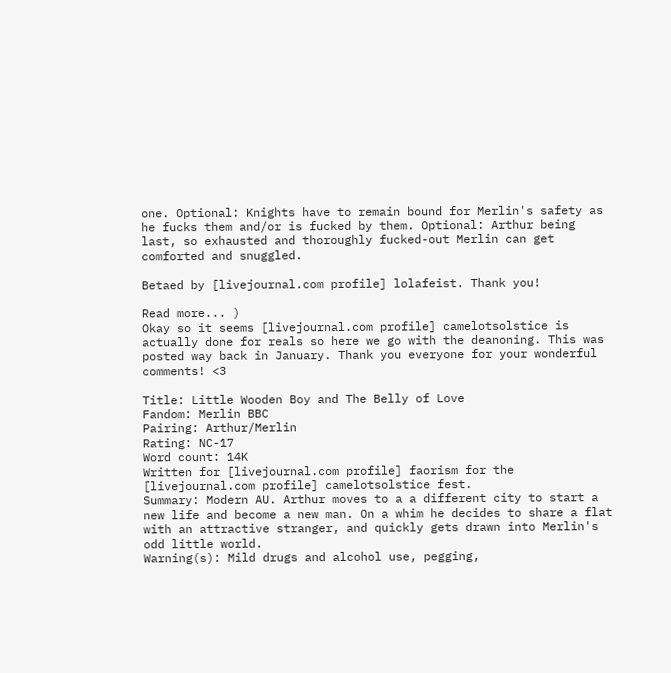one. Optional: Knights have to remain bound for Merlin's safety as he fucks them and/or is fucked by them. Optional: Arthur being last, so exhausted and thoroughly fucked-out Merlin can get comforted and snuggled.

Betaed by [livejournal.com profile] lolafeist. Thank you!

Read more... )
Okay so it seems [livejournal.com profile] camelotsolstice is actually done for reals so here we go with the deanoning. This was posted way back in January. Thank you everyone for your wonderful comments! <3

Title: Little Wooden Boy and The Belly of Love
Fandom: Merlin BBC
Pairing: Arthur/Merlin
Rating: NC-17
Word count: 14K
Written for [livejournal.com profile] faorism for the [livejournal.com profile] camelotsolstice fest.
Summary: Modern AU. Arthur moves to a a different city to start a new life and become a new man. On a whim he decides to share a flat with an attractive stranger, and quickly gets drawn into Merlin's odd little world.
Warning(s): Mild drugs and alcohol use, pegging,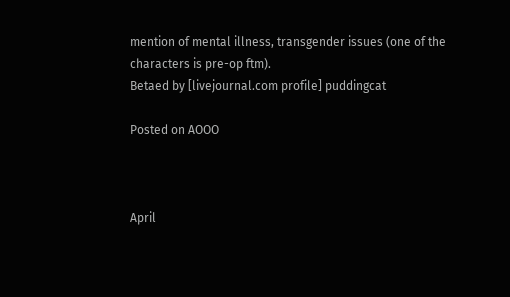mention of mental illness, transgender issues (one of the characters is pre-op ftm).
Betaed by [livejournal.com profile] puddingcat

Posted on AOOO



April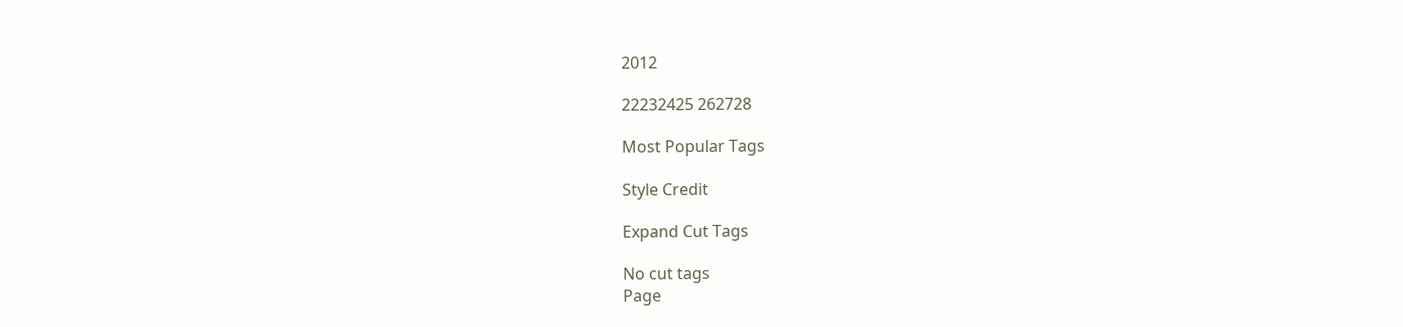2012

22232425 262728

Most Popular Tags

Style Credit

Expand Cut Tags

No cut tags
Page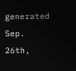generated Sep. 26th,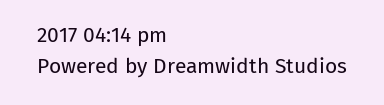2017 04:14 pm
Powered by Dreamwidth Studios